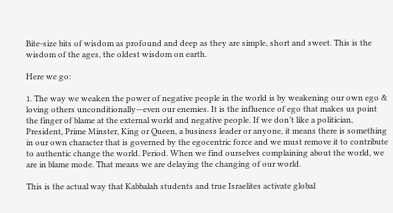Bite-size bits of wisdom as profound and deep as they are simple, short and sweet. This is the wisdom of the ages, the oldest wisdom on earth.

Here we go:

1. The way we weaken the power of negative people in the world is by weakening our own ego & loving others unconditionally—even our enemies. It is the influence of ego that makes us point the finger of blame at the external world and negative people. If we don’t like a politician, President, Prime Minster, King or Queen, a business leader or anyone, it means there is something in our own character that is governed by the egocentric force and we must remove it to contribute to authentic change the world. Period. When we find ourselves complaining about the world, we are in blame mode. That means we are delaying the changing of our world.

This is the actual way that Kabbalah students and true Israelites activate global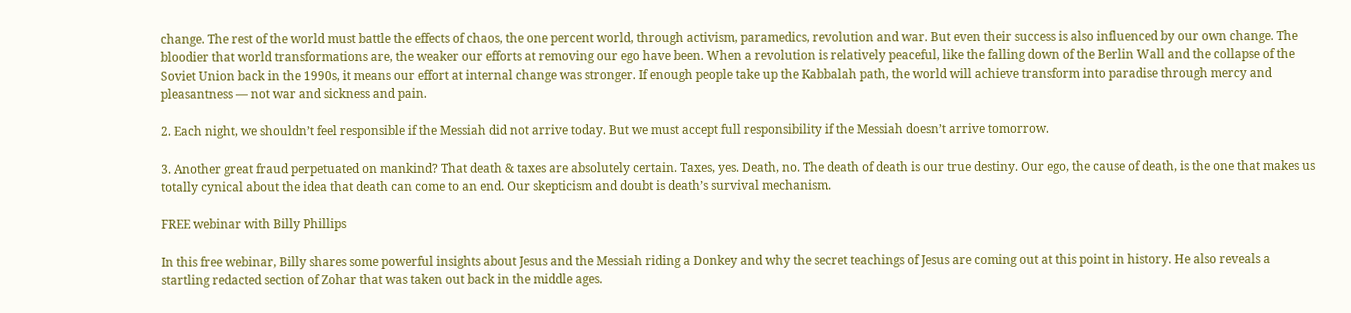change. The rest of the world must battle the effects of chaos, the one percent world, through activism, paramedics, revolution and war. But even their success is also influenced by our own change. The bloodier that world transformations are, the weaker our efforts at removing our ego have been. When a revolution is relatively peaceful, like the falling down of the Berlin Wall and the collapse of the Soviet Union back in the 1990s, it means our effort at internal change was stronger. If enough people take up the Kabbalah path, the world will achieve transform into paradise through mercy and pleasantness — not war and sickness and pain.

2. Each night, we shouldn’t feel responsible if the Messiah did not arrive today. But we must accept full responsibility if the Messiah doesn’t arrive tomorrow.

3. Another great fraud perpetuated on mankind? That death & taxes are absolutely certain. Taxes, yes. Death, no. The death of death is our true destiny. Our ego, the cause of death, is the one that makes us totally cynical about the idea that death can come to an end. Our skepticism and doubt is death’s survival mechanism.

FREE webinar with Billy Phillips

In this free webinar, Billy shares some powerful insights about Jesus and the Messiah riding a Donkey and why the secret teachings of Jesus are coming out at this point in history. He also reveals a startling redacted section of Zohar that was taken out back in the middle ages.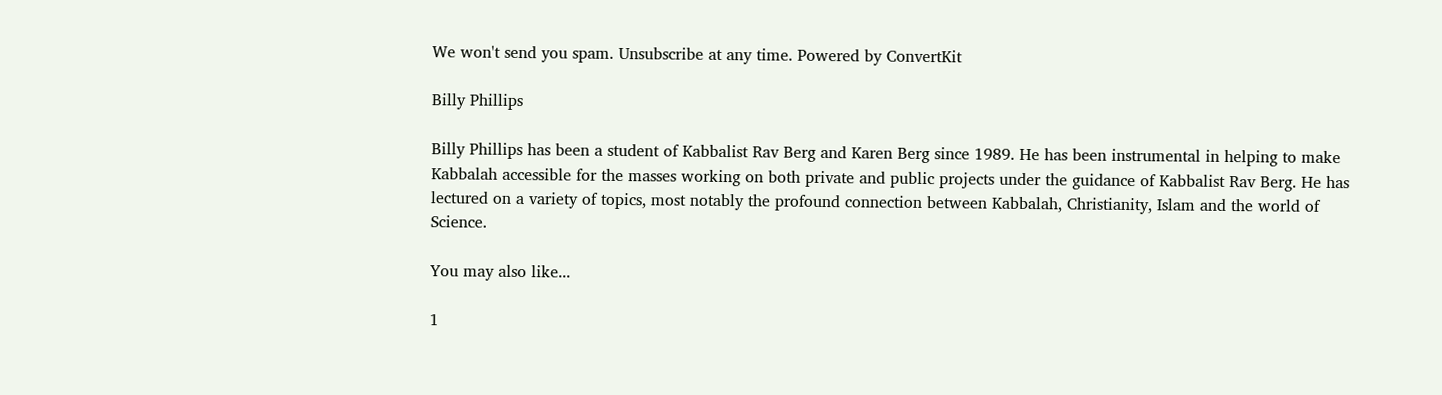We won't send you spam. Unsubscribe at any time. Powered by ConvertKit

Billy Phillips

Billy Phillips has been a student of Kabbalist Rav Berg and Karen Berg since 1989. He has been instrumental in helping to make Kabbalah accessible for the masses working on both private and public projects under the guidance of Kabbalist Rav Berg. He has lectured on a variety of topics, most notably the profound connection between Kabbalah, Christianity, Islam and the world of Science.

You may also like...

1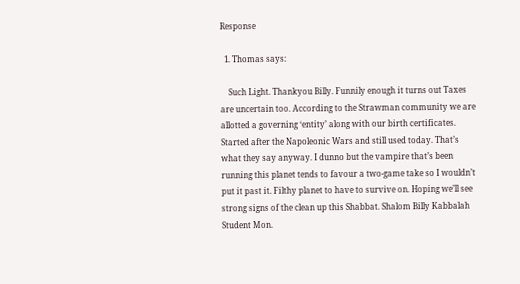Response

  1. Thomas says:

    Such Light. Thankyou Billy. Funnily enough it turns out Taxes are uncertain too. According to the Strawman community we are allotted a governing ‘entity’ along with our birth certificates. Started after the Napoleonic Wars and still used today. That’s what they say anyway. I dunno but the vampire that’s been running this planet tends to favour a two-game take so I wouldn’t put it past it. Filthy planet to have to survive on. Hoping we’ll see strong signs of the clean up this Shabbat. Shalom Billy Kabbalah Student Mon.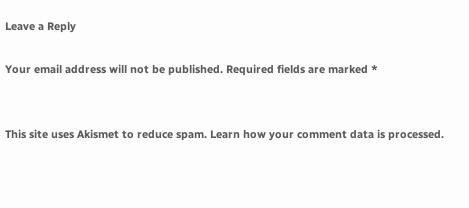Leave a Reply

Your email address will not be published. Required fields are marked *


This site uses Akismet to reduce spam. Learn how your comment data is processed.